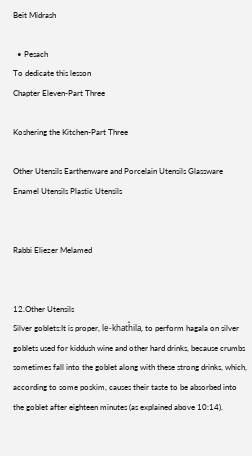Beit Midrash

  • Pesach
To dedicate this lesson
Chapter Eleven-Part Three

Koshering the Kitchen-Part Three

Other Utensils Earthenware and Porcelain Utensils Glassware Enamel Utensils Plastic Utensils


Rabbi Eliezer Melamed


12.Other Utensils
Silver goblets:It is proper, le-khatĥila, to perform hagala on silver goblets used for kiddush wine and other hard drinks, because crumbs sometimes fall into the goblet along with these strong drinks, which, according to some poskim, causes their taste to be absorbed into the goblet after eighteen minutes (as explained above 10:14).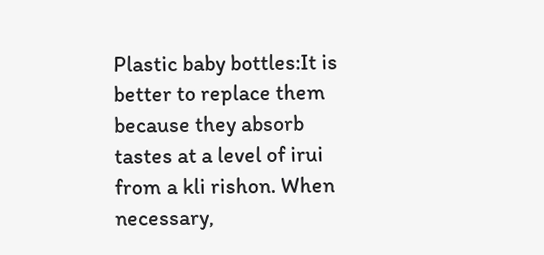Plastic baby bottles:It is better to replace them because they absorb tastes at a level of irui from a kli rishon. When necessary,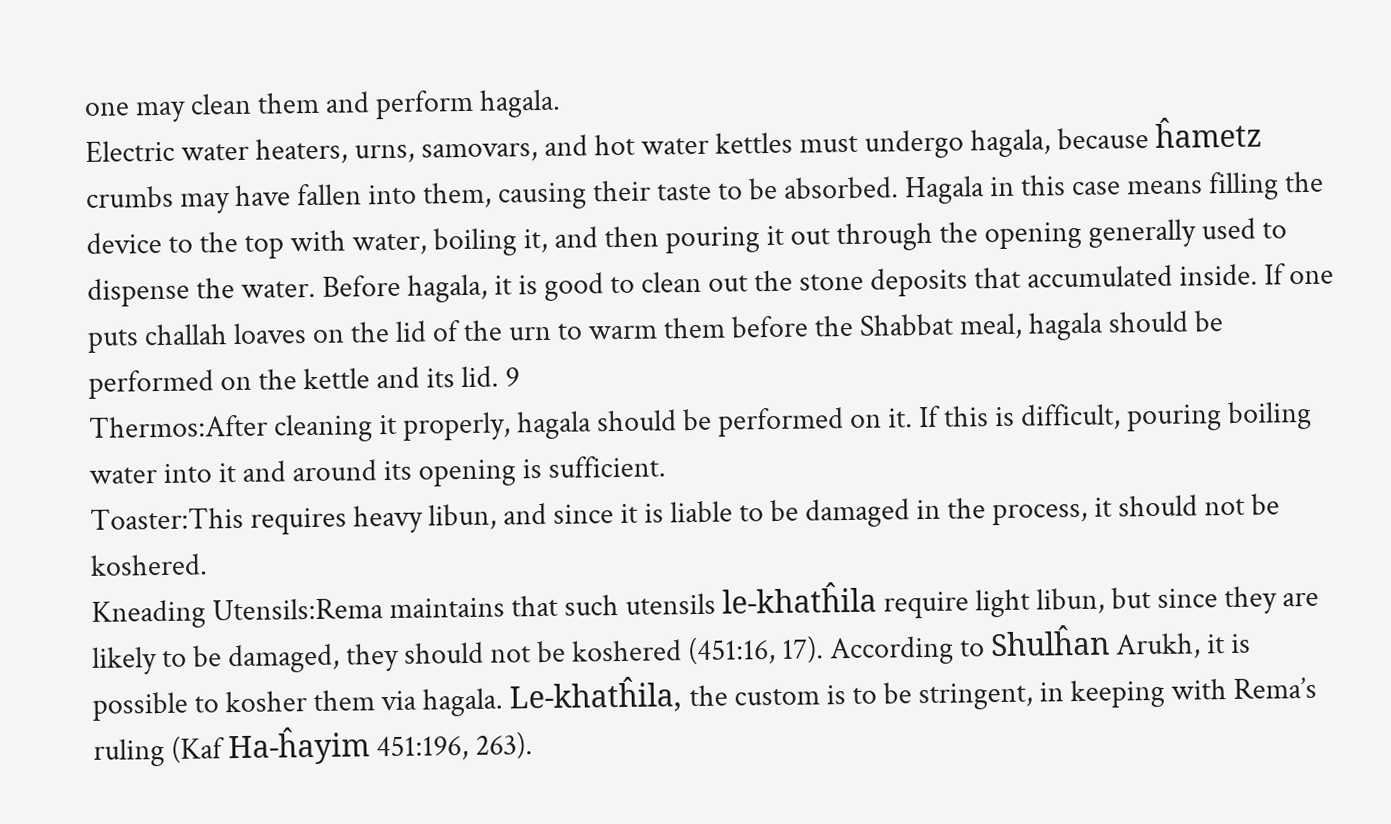one may clean them and perform hagala.
Electric water heaters, urns, samovars, and hot water kettles must undergo hagala, because ĥametz crumbs may have fallen into them, causing their taste to be absorbed. Hagala in this case means filling the device to the top with water, boiling it, and then pouring it out through the opening generally used to dispense the water. Before hagala, it is good to clean out the stone deposits that accumulated inside. If one puts challah loaves on the lid of the urn to warm them before the Shabbat meal, hagala should be performed on the kettle and its lid. 9
Thermos:After cleaning it properly, hagala should be performed on it. If this is difficult, pouring boiling water into it and around its opening is sufficient.
Toaster:This requires heavy libun, and since it is liable to be damaged in the process, it should not be koshered.
Kneading Utensils:Rema maintains that such utensils le-khatĥila require light libun, but since they are likely to be damaged, they should not be koshered (451:16, 17). According to Shulĥan Arukh, it is possible to kosher them via hagala. Le-khatĥila, the custom is to be stringent, in keeping with Rema’s ruling (Kaf Ha-ĥayim 451:196, 263).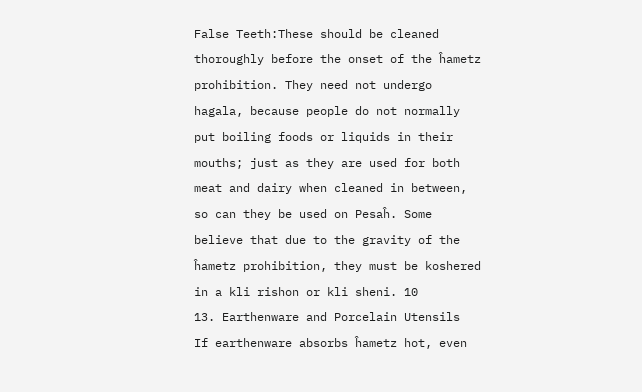False Teeth:These should be cleaned thoroughly before the onset of the ĥametz prohibition. They need not undergo hagala, because people do not normally put boiling foods or liquids in their mouths; just as they are used for both meat and dairy when cleaned in between, so can they be used on Pesaĥ. Some believe that due to the gravity of the ĥametz prohibition, they must be koshered in a kli rishon or kli sheni. 10
13. Earthenware and Porcelain Utensils
If earthenware absorbs ĥametz hot, even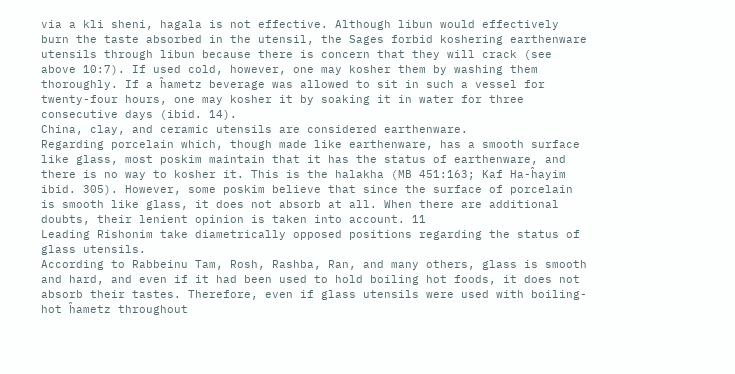via a kli sheni, hagala is not effective. Although libun would effectively burn the taste absorbed in the utensil, the Sages forbid koshering earthenware utensils through libun because there is concern that they will crack (see above 10:7). If used cold, however, one may kosher them by washing them thoroughly. If a ĥametz beverage was allowed to sit in such a vessel for twenty-four hours, one may kosher it by soaking it in water for three consecutive days (ibid. 14).
China, clay, and ceramic utensils are considered earthenware.
Regarding porcelain which, though made like earthenware, has a smooth surface like glass, most poskim maintain that it has the status of earthenware, and there is no way to kosher it. This is the halakha (MB 451:163; Kaf Ha-ĥayim ibid. 305). However, some poskim believe that since the surface of porcelain is smooth like glass, it does not absorb at all. When there are additional doubts, their lenient opinion is taken into account. 11
Leading Rishonim take diametrically opposed positions regarding the status of glass utensils.
According to Rabbeinu Tam, Rosh, Rashba, Ran, and many others, glass is smooth and hard, and even if it had been used to hold boiling hot foods, it does not absorb their tastes. Therefore, even if glass utensils were used with boiling-hot ĥametz throughout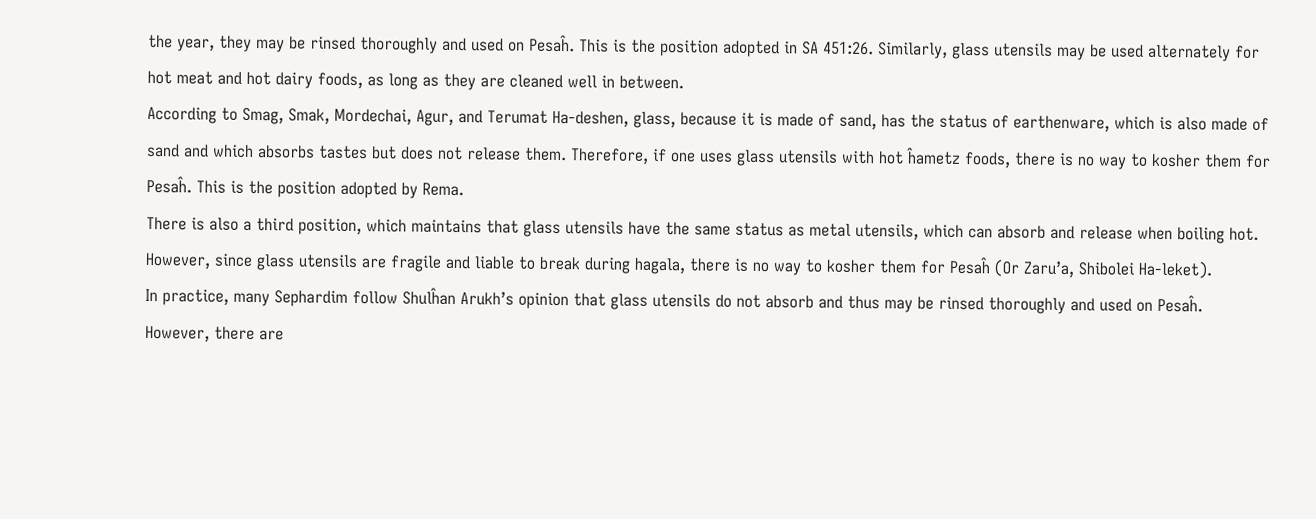the year, they may be rinsed thoroughly and used on Pesaĥ. This is the position adopted in SA 451:26. Similarly, glass utensils may be used alternately for hot meat and hot dairy foods, as long as they are cleaned well in between.
According to Smag, Smak, Mordechai, Agur, and Terumat Ha-deshen, glass, because it is made of sand, has the status of earthenware, which is also made of sand and which absorbs tastes but does not release them. Therefore, if one uses glass utensils with hot ĥametz foods, there is no way to kosher them for Pesaĥ. This is the position adopted by Rema.
There is also a third position, which maintains that glass utensils have the same status as metal utensils, which can absorb and release when boiling hot. However, since glass utensils are fragile and liable to break during hagala, there is no way to kosher them for Pesaĥ (Or Zaru’a, Shibolei Ha-leket).
In practice, many Sephardim follow Shulĥan Arukh’s opinion that glass utensils do not absorb and thus may be rinsed thoroughly and used on Pesaĥ. However, there are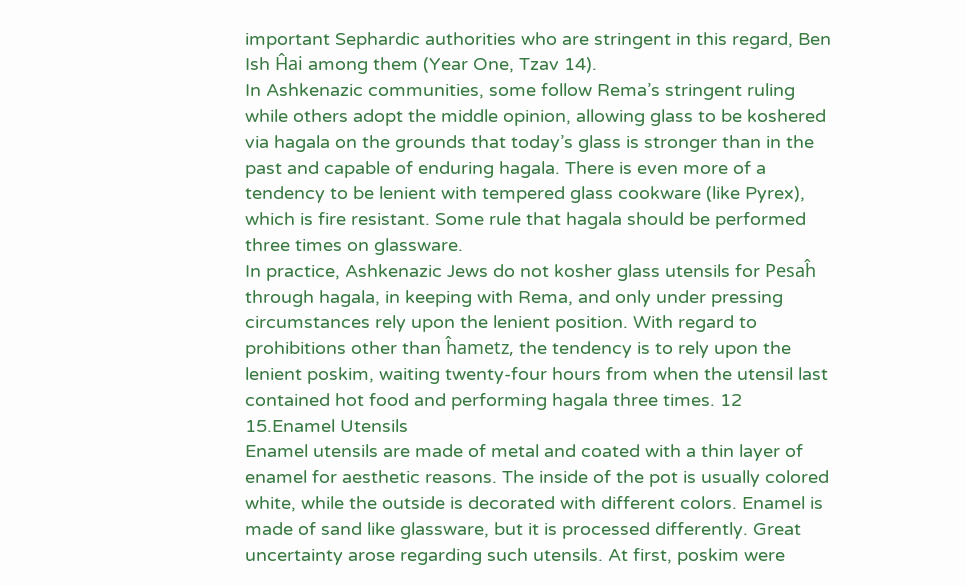important Sephardic authorities who are stringent in this regard, Ben Ish Ĥai among them (Year One, Tzav 14).
In Ashkenazic communities, some follow Rema’s stringent ruling while others adopt the middle opinion, allowing glass to be koshered via hagala on the grounds that today’s glass is stronger than in the past and capable of enduring hagala. There is even more of a tendency to be lenient with tempered glass cookware (like Pyrex), which is fire resistant. Some rule that hagala should be performed three times on glassware.
In practice, Ashkenazic Jews do not kosher glass utensils for Pesaĥ through hagala, in keeping with Rema, and only under pressing circumstances rely upon the lenient position. With regard to prohibitions other than ĥametz, the tendency is to rely upon the lenient poskim, waiting twenty-four hours from when the utensil last contained hot food and performing hagala three times. 12
15.Enamel Utensils
Enamel utensils are made of metal and coated with a thin layer of enamel for aesthetic reasons. The inside of the pot is usually colored white, while the outside is decorated with different colors. Enamel is made of sand like glassware, but it is processed differently. Great uncertainty arose regarding such utensils. At first, poskim were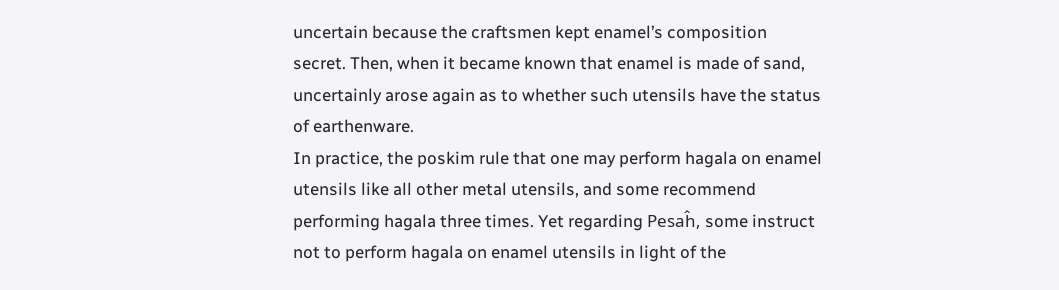uncertain because the craftsmen kept enamel’s composition secret. Then, when it became known that enamel is made of sand, uncertainly arose again as to whether such utensils have the status of earthenware.
In practice, the poskim rule that one may perform hagala on enamel utensils like all other metal utensils, and some recommend performing hagala three times. Yet regarding Pesaĥ, some instruct not to perform hagala on enamel utensils in light of the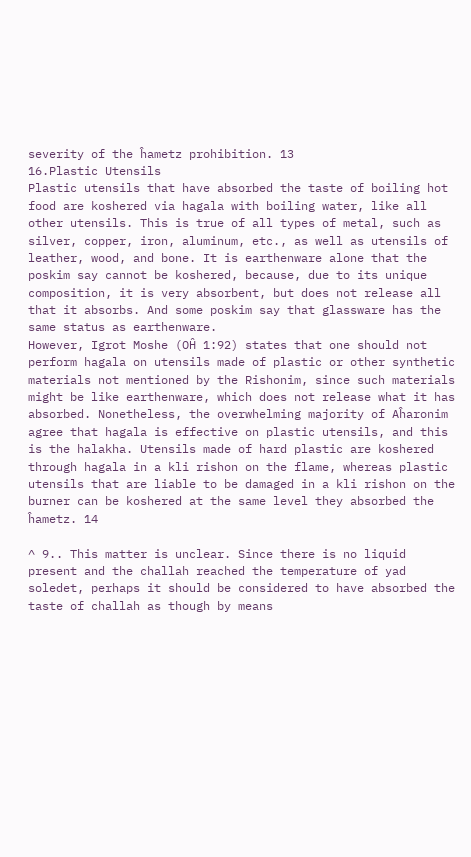severity of the ĥametz prohibition. 13
16.Plastic Utensils
Plastic utensils that have absorbed the taste of boiling hot food are koshered via hagala with boiling water, like all other utensils. This is true of all types of metal, such as silver, copper, iron, aluminum, etc., as well as utensils of leather, wood, and bone. It is earthenware alone that the poskim say cannot be koshered, because, due to its unique composition, it is very absorbent, but does not release all that it absorbs. And some poskim say that glassware has the same status as earthenware.
However, Igrot Moshe (OĤ 1:92) states that one should not perform hagala on utensils made of plastic or other synthetic materials not mentioned by the Rishonim, since such materials might be like earthenware, which does not release what it has absorbed. Nonetheless, the overwhelming majority of Aĥaronim agree that hagala is effective on plastic utensils, and this is the halakha. Utensils made of hard plastic are koshered through hagala in a kli rishon on the flame, whereas plastic utensils that are liable to be damaged in a kli rishon on the burner can be koshered at the same level they absorbed the ĥametz. 14

^ 9.. This matter is unclear. Since there is no liquid present and the challah reached the temperature of yad soledet, perhaps it should be considered to have absorbed the taste of challah as though by means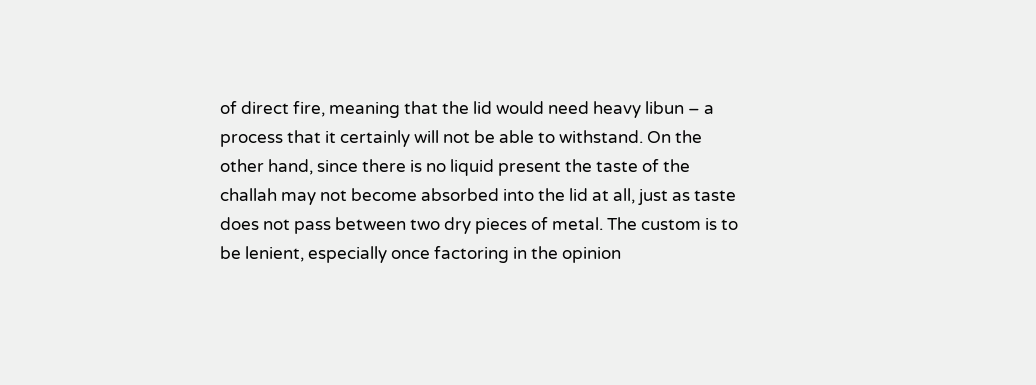of direct fire, meaning that the lid would need heavy libun – a process that it certainly will not be able to withstand. On the other hand, since there is no liquid present the taste of the challah may not become absorbed into the lid at all, just as taste does not pass between two dry pieces of metal. The custom is to be lenient, especially once factoring in the opinion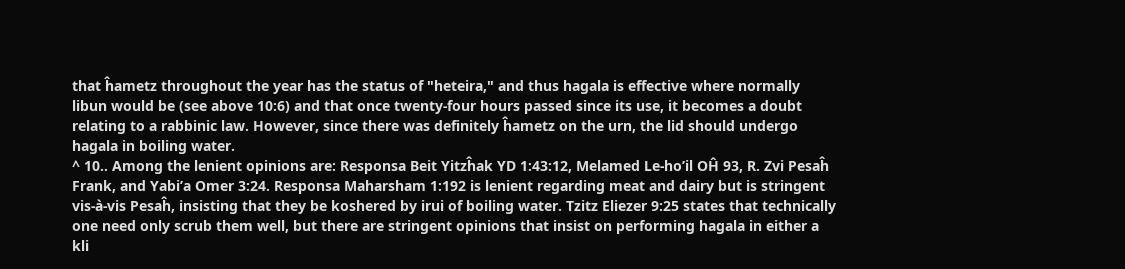that ĥametz throughout the year has the status of "heteira," and thus hagala is effective where normally libun would be (see above 10:6) and that once twenty-four hours passed since its use, it becomes a doubt relating to a rabbinic law. However, since there was definitely ĥametz on the urn, the lid should undergo hagala in boiling water.
^ 10.. Among the lenient opinions are: Responsa Beit Yitzĥak YD 1:43:12, Melamed Le-ho’il OĤ 93, R. Zvi Pesaĥ Frank, and Yabi’a Omer 3:24. Responsa Maharsham 1:192 is lenient regarding meat and dairy but is stringent vis-à-vis Pesaĥ, insisting that they be koshered by irui of boiling water. Tzitz Eliezer 9:25 states that technically one need only scrub them well, but there are stringent opinions that insist on performing hagala in either a kli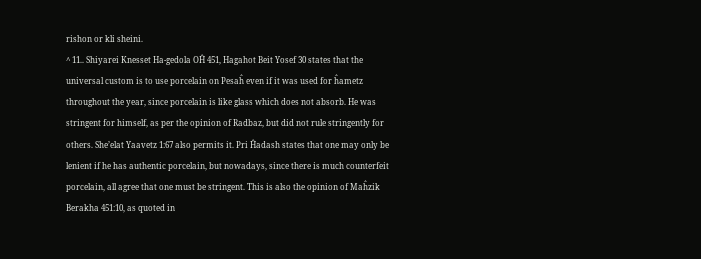rishon or kli sheini.
^ 11.. Shiyarei Knesset Ha-gedola OĤ 451, Hagahot Beit Yosef 30 states that the universal custom is to use porcelain on Pesaĥ even if it was used for ĥametz throughout the year, since porcelain is like glass which does not absorb. He was stringent for himself, as per the opinion of Radbaz, but did not rule stringently for others. She’elat Yaavetz 1:67 also permits it. Pri Ĥadash states that one may only be lenient if he has authentic porcelain, but nowadays, since there is much counterfeit porcelain, all agree that one must be stringent. This is also the opinion of Maĥzik Berakha 451:10, as quoted in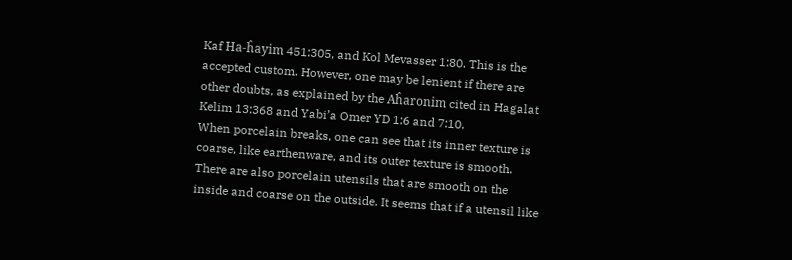Kaf Ha-ĥayim 451:305, and Kol Mevasser 1:80. This is the accepted custom. However, one may be lenient if there are other doubts, as explained by the Aĥaronim cited in Hagalat Kelim 13:368 and Yabi’a Omer YD 1:6 and 7:10.
When porcelain breaks, one can see that its inner texture is coarse, like earthenware, and its outer texture is smooth. There are also porcelain utensils that are smooth on the inside and coarse on the outside. It seems that if a utensil like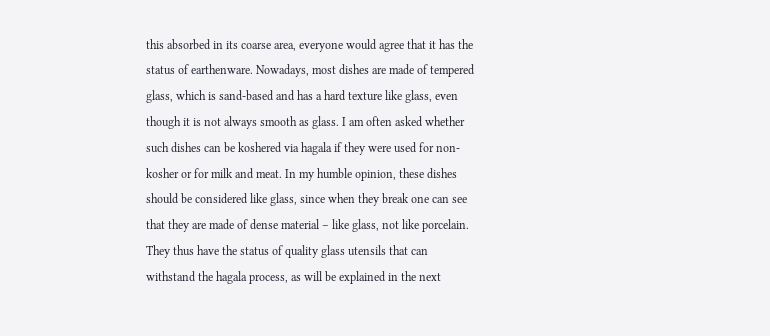this absorbed in its coarse area, everyone would agree that it has the status of earthenware. Nowadays, most dishes are made of tempered glass, which is sand-based and has a hard texture like glass, even though it is not always smooth as glass. I am often asked whether such dishes can be koshered via hagala if they were used for non-kosher or for milk and meat. In my humble opinion, these dishes should be considered like glass, since when they break one can see that they are made of dense material – like glass, not like porcelain. They thus have the status of quality glass utensils that can withstand the hagala process, as will be explained in the next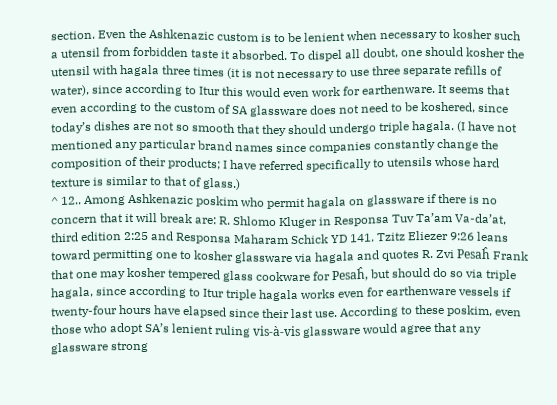section. Even the Ashkenazic custom is to be lenient when necessary to kosher such a utensil from forbidden taste it absorbed. To dispel all doubt, one should kosher the utensil with hagala three times (it is not necessary to use three separate refills of water), since according to Itur this would even work for earthenware. It seems that even according to the custom of SA glassware does not need to be koshered, since today’s dishes are not so smooth that they should undergo triple hagala. (I have not mentioned any particular brand names since companies constantly change the composition of their products; I have referred specifically to utensils whose hard texture is similar to that of glass.)
^ 12.. Among Ashkenazic poskim who permit hagala on glassware if there is no concern that it will break are: R. Shlomo Kluger in Responsa Tuv Ta’am Va-da’at, third edition 2:25 and Responsa Maharam Schick YD 141. Tzitz Eliezer 9:26 leans toward permitting one to kosher glassware via hagala and quotes R. Zvi Pesaĥ Frank that one may kosher tempered glass cookware for Pesaĥ, but should do so via triple hagala, since according to Itur triple hagala works even for earthenware vessels if twenty-four hours have elapsed since their last use. According to these poskim, even those who adopt SA’s lenient ruling vis-à-vis glassware would agree that any glassware strong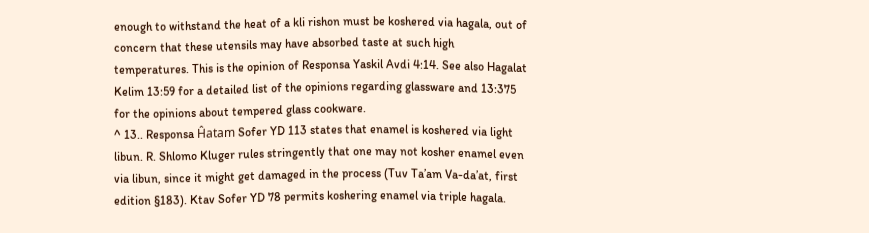enough to withstand the heat of a kli rishon must be koshered via hagala, out of concern that these utensils may have absorbed taste at such high temperatures. This is the opinion of Responsa Yaskil Avdi 4:14. See also Hagalat Kelim 13:59 for a detailed list of the opinions regarding glassware and 13:375 for the opinions about tempered glass cookware.
^ 13.. Responsa Ĥatam Sofer YD 113 states that enamel is koshered via light libun. R. Shlomo Kluger rules stringently that one may not kosher enamel even via libun, since it might get damaged in the process (Tuv Ta’am Va-da’at, first edition §183). Ktav Sofer YD 78 permits koshering enamel via triple hagala.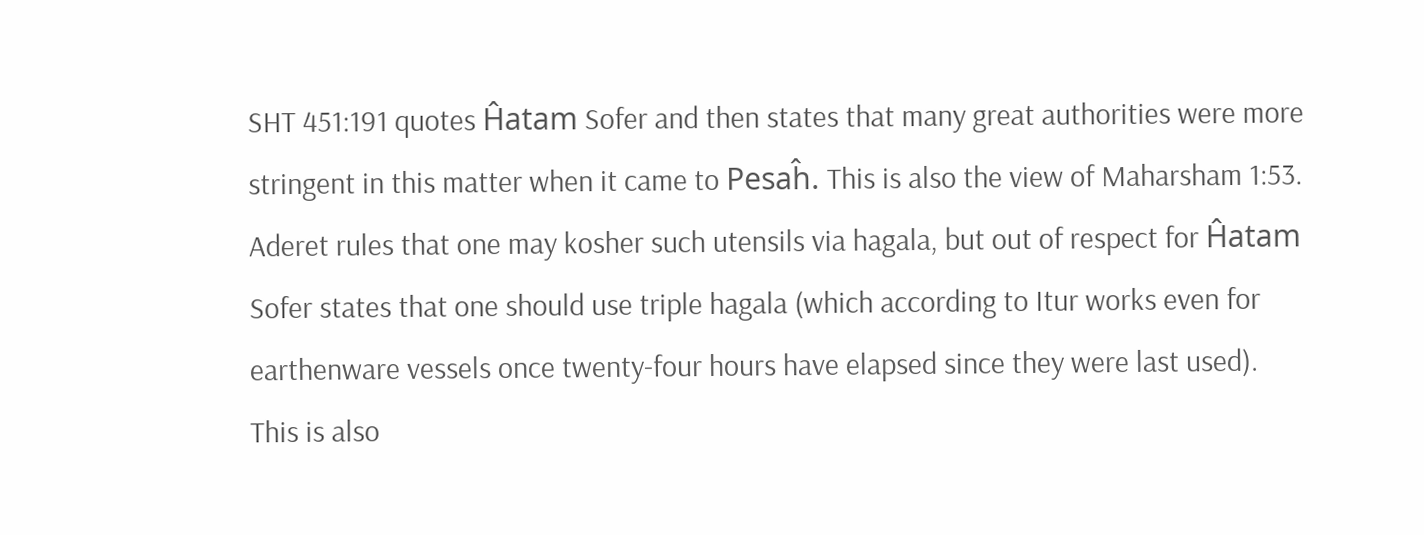SHT 451:191 quotes Ĥatam Sofer and then states that many great authorities were more stringent in this matter when it came to Pesaĥ. This is also the view of Maharsham 1:53. Aderet rules that one may kosher such utensils via hagala, but out of respect for Ĥatam Sofer states that one should use triple hagala (which according to Itur works even for earthenware vessels once twenty-four hours have elapsed since they were last used). This is also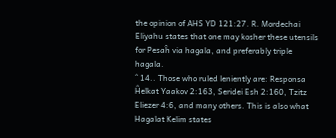the opinion of AHS YD 121:27. R. Mordechai Eliyahu states that one may kosher these utensils for Pesaĥ via hagala, and preferably triple hagala.
^ 14.. Those who ruled leniently are: Responsa Ĥelkat Yaakov 2:163, Seridei Esh 2:160, Tzitz Eliezer 4:6, and many others. This is also what Hagalat Kelim states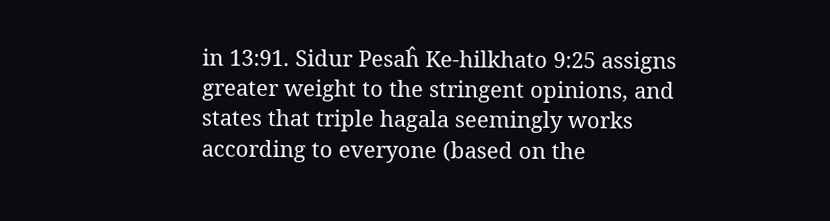in 13:91. Sidur Pesaĥ Ke-hilkhato 9:25 assigns greater weight to the stringent opinions, and states that triple hagala seemingly works according to everyone (based on the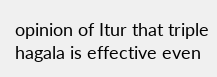opinion of Itur that triple hagala is effective even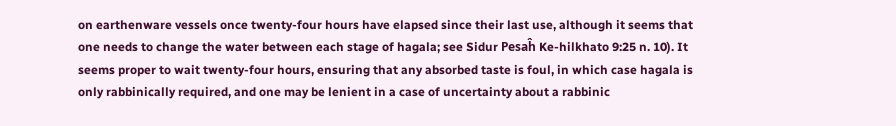on earthenware vessels once twenty-four hours have elapsed since their last use, although it seems that one needs to change the water between each stage of hagala; see Sidur Pesaĥ Ke-hilkhato 9:25 n. 10). It seems proper to wait twenty-four hours, ensuring that any absorbed taste is foul, in which case hagala is only rabbinically required, and one may be lenient in a case of uncertainty about a rabbinic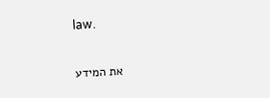law.

את המידע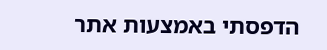הדפסתי באמצעות אתר